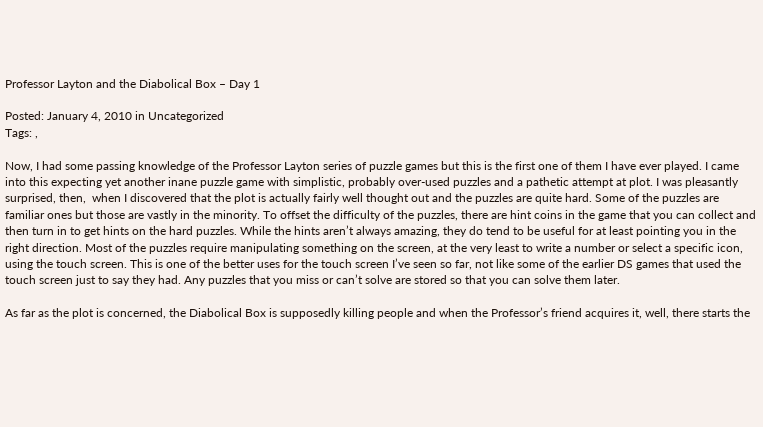Professor Layton and the Diabolical Box – Day 1

Posted: January 4, 2010 in Uncategorized
Tags: ,

Now, I had some passing knowledge of the Professor Layton series of puzzle games but this is the first one of them I have ever played. I came into this expecting yet another inane puzzle game with simplistic, probably over-used puzzles and a pathetic attempt at plot. I was pleasantly surprised, then,  when I discovered that the plot is actually fairly well thought out and the puzzles are quite hard. Some of the puzzles are familiar ones but those are vastly in the minority. To offset the difficulty of the puzzles, there are hint coins in the game that you can collect and then turn in to get hints on the hard puzzles. While the hints aren’t always amazing, they do tend to be useful for at least pointing you in the right direction. Most of the puzzles require manipulating something on the screen, at the very least to write a number or select a specific icon, using the touch screen. This is one of the better uses for the touch screen I’ve seen so far, not like some of the earlier DS games that used the touch screen just to say they had. Any puzzles that you miss or can’t solve are stored so that you can solve them later.

As far as the plot is concerned, the Diabolical Box is supposedly killing people and when the Professor’s friend acquires it, well, there starts the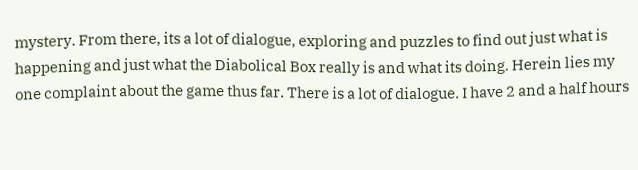mystery. From there, its a lot of dialogue, exploring and puzzles to find out just what is happening and just what the Diabolical Box really is and what its doing. Herein lies my one complaint about the game thus far. There is a lot of dialogue. I have 2 and a half hours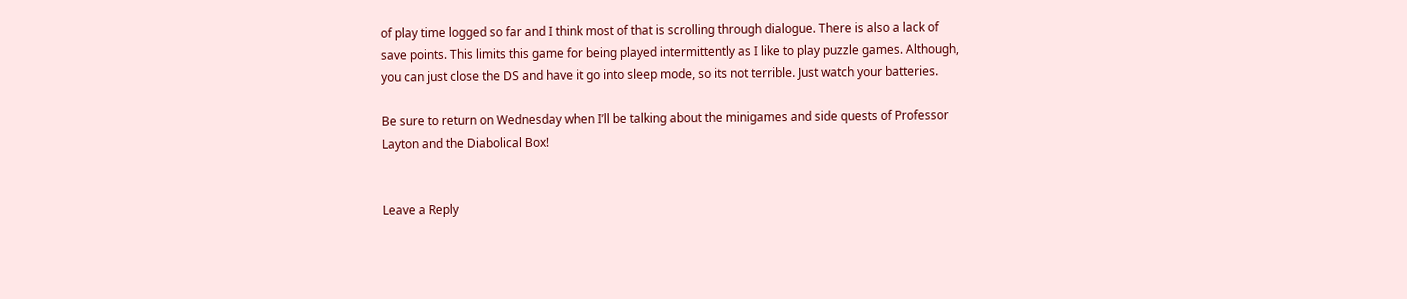of play time logged so far and I think most of that is scrolling through dialogue. There is also a lack of save points. This limits this game for being played intermittently as I like to play puzzle games. Although, you can just close the DS and have it go into sleep mode, so its not terrible. Just watch your batteries.

Be sure to return on Wednesday when I’ll be talking about the minigames and side quests of Professor Layton and the Diabolical Box!


Leave a Reply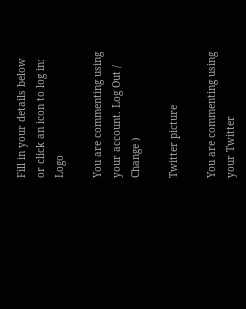Fill in your details below or click an icon to log in: Logo

You are commenting using your account. Log Out / Change )

Twitter picture

You are commenting using your Twitter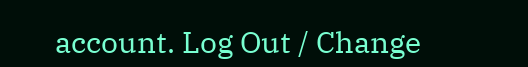account. Log Out / Change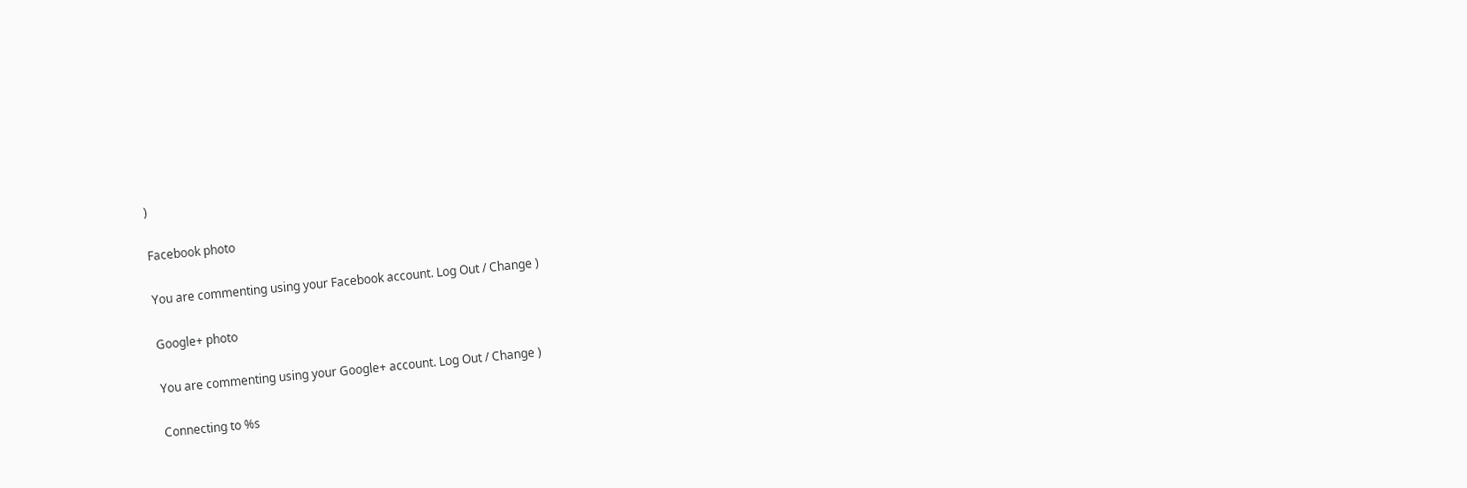)

Facebook photo

You are commenting using your Facebook account. Log Out / Change )

Google+ photo

You are commenting using your Google+ account. Log Out / Change )

Connecting to %s